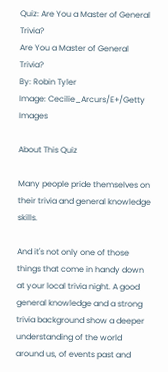Quiz: Are You a Master of General Trivia?
Are You a Master of General Trivia?
By: Robin Tyler
Image: Cecilie_Arcurs/E+/Getty Images

About This Quiz

Many people pride themselves on their trivia and general knowledge skills.

And it's not only one of those things that come in handy down at your local trivia night. A good general knowledge and a strong trivia background show a deeper understanding of the world around us, of events past and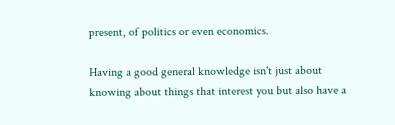present, of politics or even economics.

Having a good general knowledge isn't just about knowing about things that interest you but also have a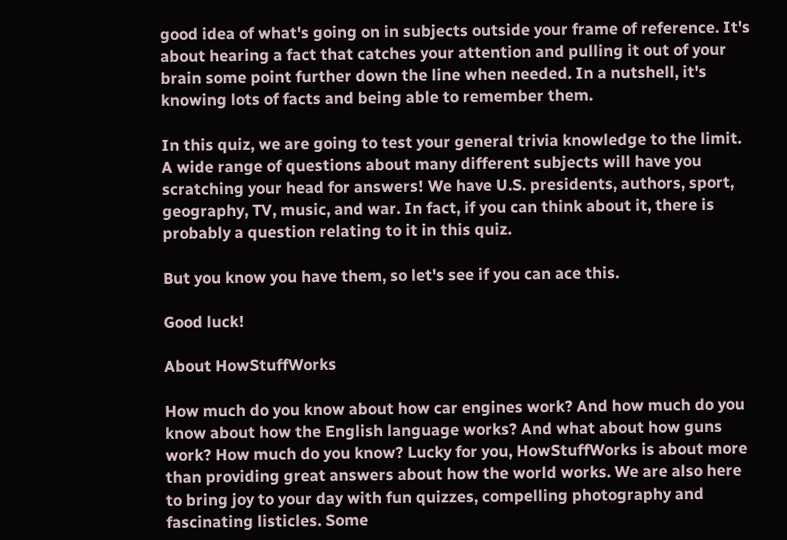good idea of what's going on in subjects outside your frame of reference. It's about hearing a fact that catches your attention and pulling it out of your brain some point further down the line when needed. In a nutshell, it's knowing lots of facts and being able to remember them.

In this quiz, we are going to test your general trivia knowledge to the limit. A wide range of questions about many different subjects will have you scratching your head for answers! We have U.S. presidents, authors, sport, geography, TV, music, and war. In fact, if you can think about it, there is probably a question relating to it in this quiz.

But you know you have them, so let's see if you can ace this.

Good luck!

About HowStuffWorks

How much do you know about how car engines work? And how much do you know about how the English language works? And what about how guns work? How much do you know? Lucky for you, HowStuffWorks is about more than providing great answers about how the world works. We are also here to bring joy to your day with fun quizzes, compelling photography and fascinating listicles. Some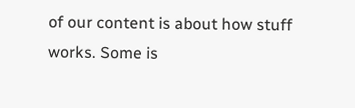of our content is about how stuff works. Some is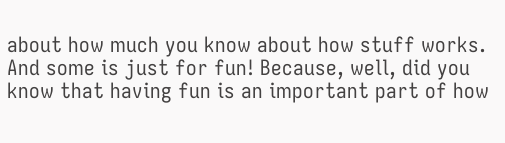about how much you know about how stuff works. And some is just for fun! Because, well, did you know that having fun is an important part of how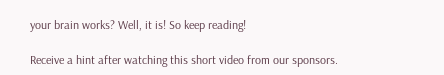your brain works? Well, it is! So keep reading!

Receive a hint after watching this short video from our sponsors.